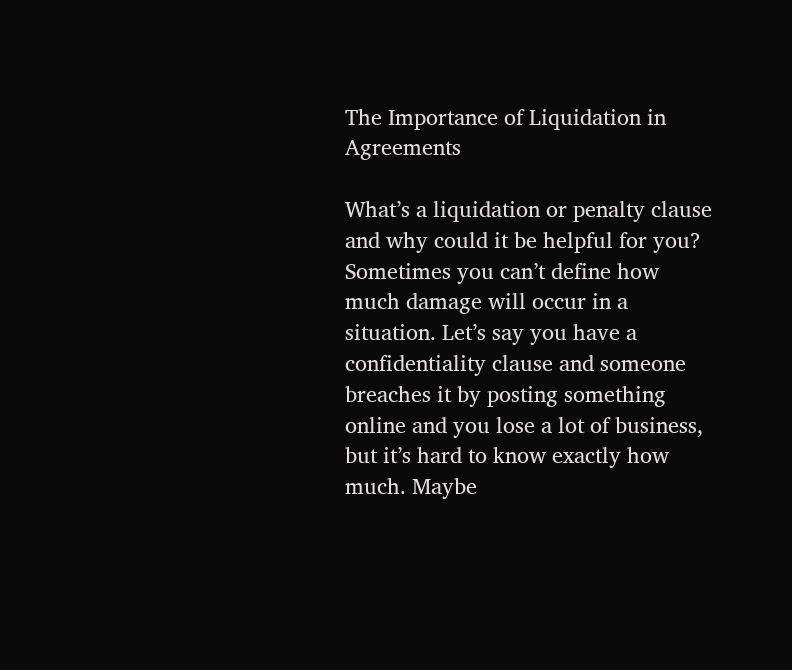The Importance of Liquidation in Agreements

What’s a liquidation or penalty clause and why could it be helpful for you? Sometimes you can’t define how much damage will occur in a situation. Let’s say you have a confidentiality clause and someone breaches it by posting something online and you lose a lot of business, but it’s hard to know exactly how much. Maybe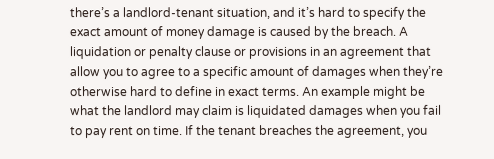there’s a landlord-tenant situation, and it’s hard to specify the exact amount of money damage is caused by the breach. A liquidation or penalty clause or provisions in an agreement that allow you to agree to a specific amount of damages when they’re otherwise hard to define in exact terms. An example might be what the landlord may claim is liquidated damages when you fail to pay rent on time. If the tenant breaches the agreement, you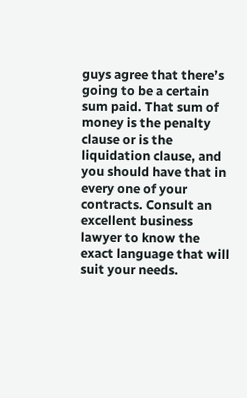guys agree that there’s going to be a certain sum paid. That sum of money is the penalty clause or is the liquidation clause, and you should have that in every one of your contracts. Consult an excellent business lawyer to know the exact language that will suit your needs.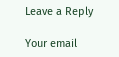Leave a Reply

Your email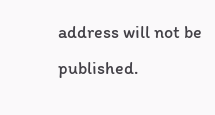address will not be published.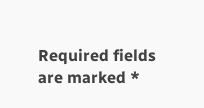Required fields are marked *